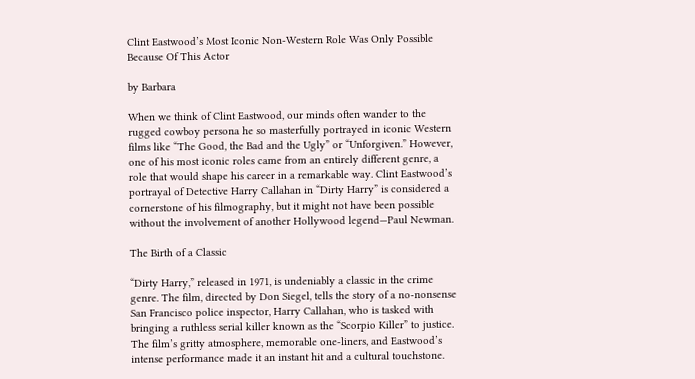Clint Eastwood’s Most Iconic Non-Western Role Was Only Possible Because Of This Actor

by Barbara

When we think of Clint Eastwood, our minds often wander to the rugged cowboy persona he so masterfully portrayed in iconic Western films like “The Good, the Bad and the Ugly” or “Unforgiven.” However, one of his most iconic roles came from an entirely different genre, a role that would shape his career in a remarkable way. Clint Eastwood’s portrayal of Detective Harry Callahan in “Dirty Harry” is considered a cornerstone of his filmography, but it might not have been possible without the involvement of another Hollywood legend—Paul Newman.

The Birth of a Classic

“Dirty Harry,” released in 1971, is undeniably a classic in the crime genre. The film, directed by Don Siegel, tells the story of a no-nonsense San Francisco police inspector, Harry Callahan, who is tasked with bringing a ruthless serial killer known as the “Scorpio Killer” to justice. The film’s gritty atmosphere, memorable one-liners, and Eastwood’s intense performance made it an instant hit and a cultural touchstone.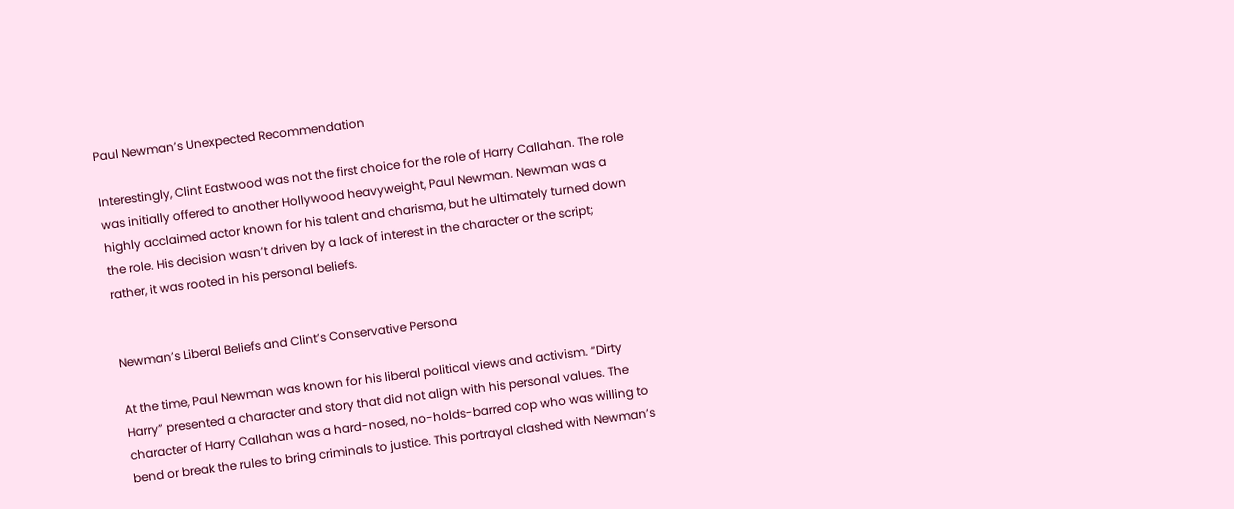Paul Newman’s Unexpected Recommendation

Interestingly, Clint Eastwood was not the first choice for the role of Harry Callahan. The role was initially offered to another Hollywood heavyweight, Paul Newman. Newman was a highly acclaimed actor known for his talent and charisma, but he ultimately turned down the role. His decision wasn’t driven by a lack of interest in the character or the script; rather, it was rooted in his personal beliefs.


Newman’s Liberal Beliefs and Clint’s Conservative Persona

At the time, Paul Newman was known for his liberal political views and activism. “Dirty Harry” presented a character and story that did not align with his personal values. The character of Harry Callahan was a hard-nosed, no-holds-barred cop who was willing to bend or break the rules to bring criminals to justice. This portrayal clashed with Newman’s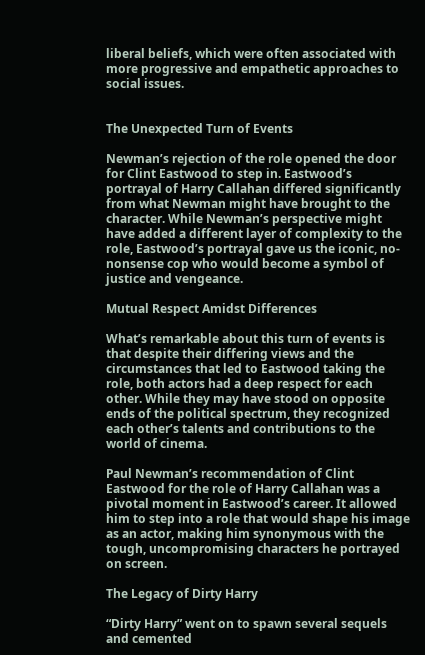liberal beliefs, which were often associated with more progressive and empathetic approaches to social issues.


The Unexpected Turn of Events

Newman’s rejection of the role opened the door for Clint Eastwood to step in. Eastwood’s portrayal of Harry Callahan differed significantly from what Newman might have brought to the character. While Newman’s perspective might have added a different layer of complexity to the role, Eastwood’s portrayal gave us the iconic, no-nonsense cop who would become a symbol of justice and vengeance.

Mutual Respect Amidst Differences

What’s remarkable about this turn of events is that despite their differing views and the circumstances that led to Eastwood taking the role, both actors had a deep respect for each other. While they may have stood on opposite ends of the political spectrum, they recognized each other’s talents and contributions to the world of cinema.

Paul Newman’s recommendation of Clint Eastwood for the role of Harry Callahan was a pivotal moment in Eastwood’s career. It allowed him to step into a role that would shape his image as an actor, making him synonymous with the tough, uncompromising characters he portrayed on screen.

The Legacy of Dirty Harry

“Dirty Harry” went on to spawn several sequels and cemented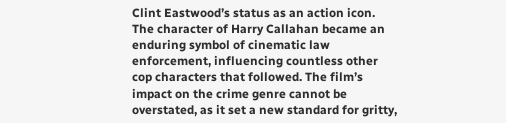Clint Eastwood’s status as an action icon. The character of Harry Callahan became an enduring symbol of cinematic law enforcement, influencing countless other cop characters that followed. The film’s impact on the crime genre cannot be overstated, as it set a new standard for gritty,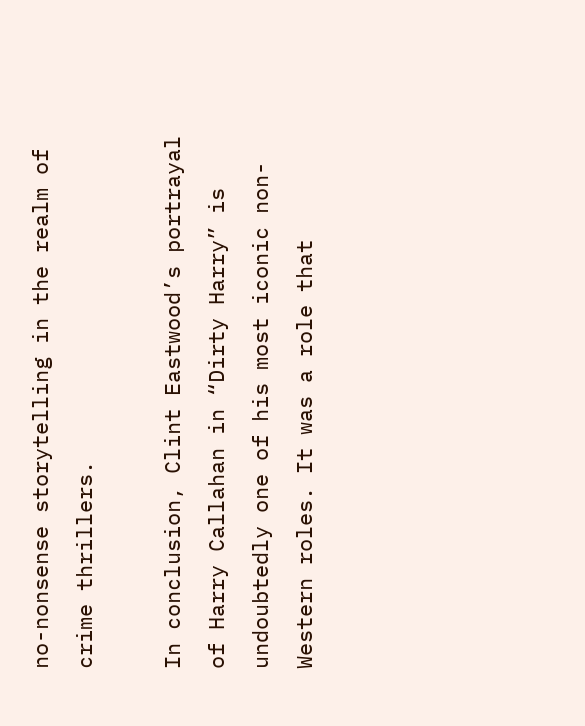no-nonsense storytelling in the realm of crime thrillers.

In conclusion, Clint Eastwood’s portrayal of Harry Callahan in “Dirty Harry” is undoubtedly one of his most iconic non-Western roles. It was a role that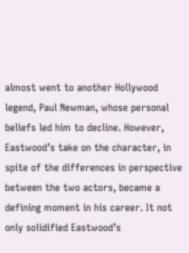almost went to another Hollywood legend, Paul Newman, whose personal beliefs led him to decline. However, Eastwood’s take on the character, in spite of the differences in perspective between the two actors, became a defining moment in his career. It not only solidified Eastwood’s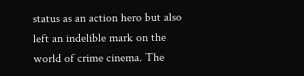status as an action hero but also left an indelible mark on the world of crime cinema. The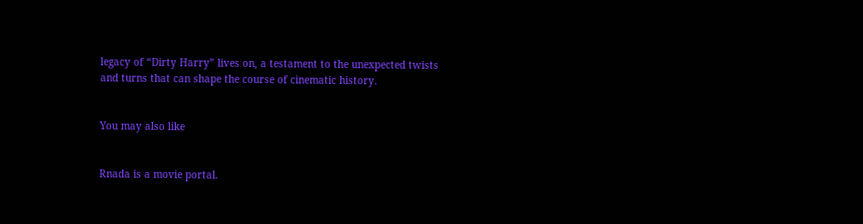legacy of “Dirty Harry” lives on, a testament to the unexpected twists and turns that can shape the course of cinematic history.


You may also like


Rnada is a movie portal.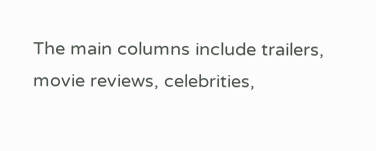The main columns include trailers, movie reviews, celebrities,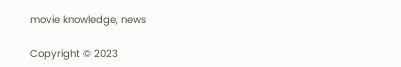movie knowledge, news

Copyright © 2023